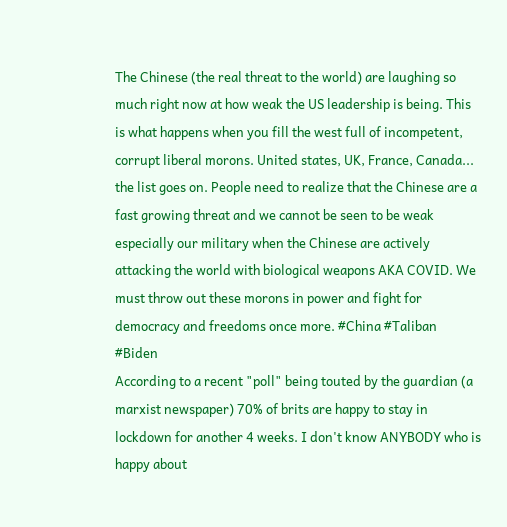The Chinese (the real threat to the world) are laughing so much right now at how weak the US leadership is being. This is what happens when you fill the west full of incompetent, corrupt liberal morons. United states, UK, France, Canada... the list goes on. People need to realize that the Chinese are a fast growing threat and we cannot be seen to be weak especially our military when the Chinese are actively attacking the world with biological weapons AKA COVID. We must throw out these morons in power and fight for democracy and freedoms once more. #China #Taliban #Biden
According to a recent "poll" being touted by the guardian (a marxist newspaper) 70% of brits are happy to stay in lockdown for another 4 weeks. I don't know ANYBODY who is happy about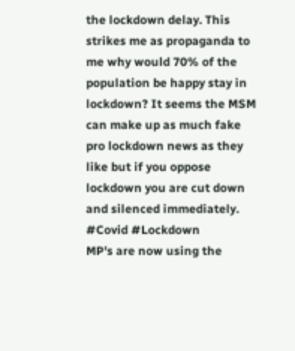the lockdown delay. This strikes me as propaganda to me why would 70% of the population be happy stay in lockdown? It seems the MSM can make up as much fake pro lockdown news as they like but if you oppose lockdown you are cut down and silenced immediately. #Covid #Lockdown
MP's are now using the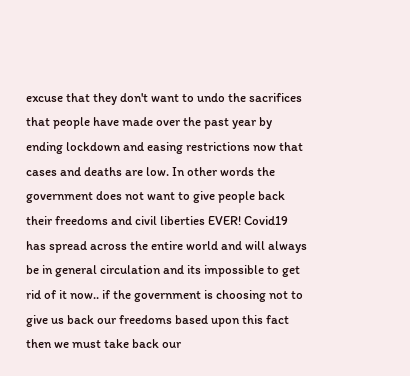excuse that they don't want to undo the sacrifices that people have made over the past year by ending lockdown and easing restrictions now that cases and deaths are low. In other words the government does not want to give people back their freedoms and civil liberties EVER! Covid19 has spread across the entire world and will always be in general circulation and its impossible to get rid of it now.. if the government is choosing not to give us back our freedoms based upon this fact then we must take back our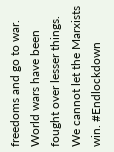freedoms and go to war. World wars have been fought over lesser things. We cannot let the Marxists win. #Endlockdown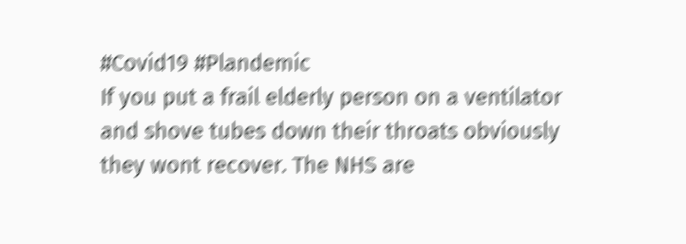#Covid19 #Plandemic
If you put a frail elderly person on a ventilator and shove tubes down their throats obviously they wont recover. The NHS are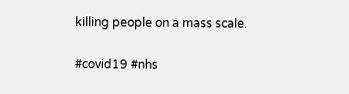killing people on a mass scale.

#covid19 #nhs